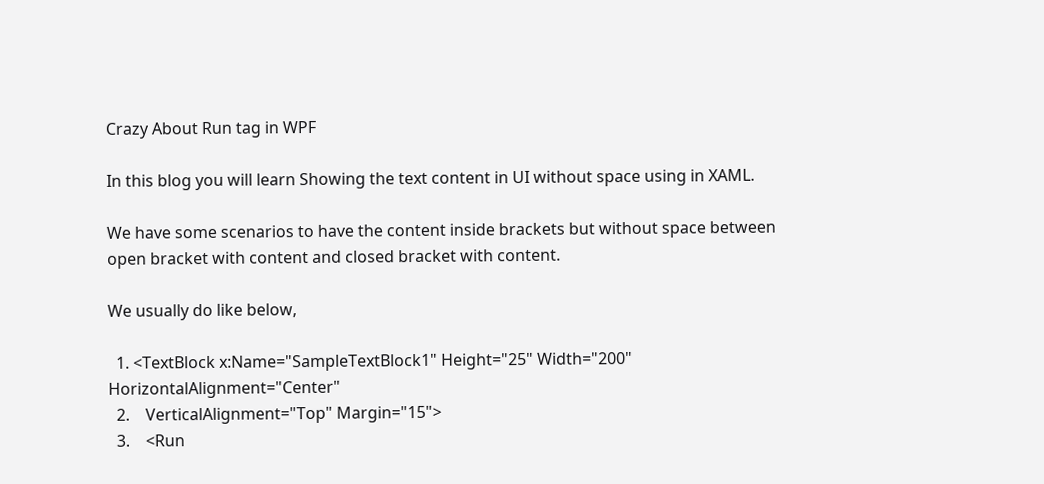Crazy About Run tag in WPF

In this blog you will learn Showing the text content in UI without space using in XAML.

We have some scenarios to have the content inside brackets but without space between open bracket with content and closed bracket with content.

We usually do like below,

  1. <TextBlock x:Name="SampleTextBlock1" Height="25" Width="200" HorizontalAlignment="Center"
  2.    VerticalAlignment="Top" Margin="15">
  3.    <Run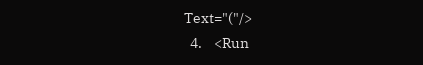Text="("/>
  4.    <Run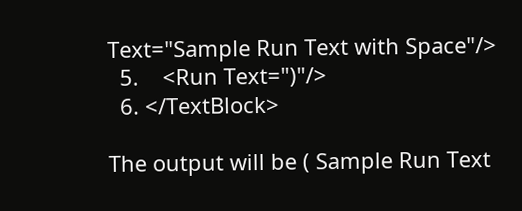Text="Sample Run Text with Space"/>
  5.    <Run Text=")"/>
  6. </TextBlock>

The output will be ( Sample Run Text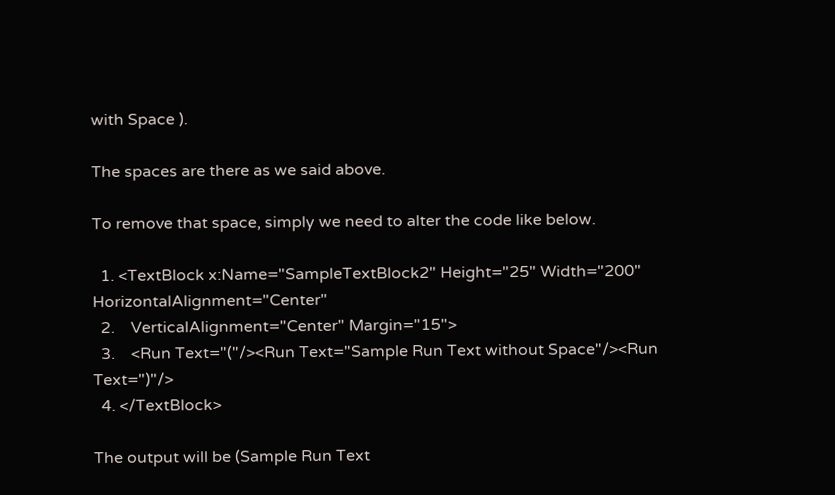with Space ).

The spaces are there as we said above.

To remove that space, simply we need to alter the code like below.

  1. <TextBlock x:Name="SampleTextBlock2" Height="25" Width="200" HorizontalAlignment="Center"
  2.    VerticalAlignment="Center" Margin="15">
  3.    <Run Text="("/><Run Text="Sample Run Text without Space"/><Run Text=")"/>
  4. </TextBlock>

The output will be (Sample Run Text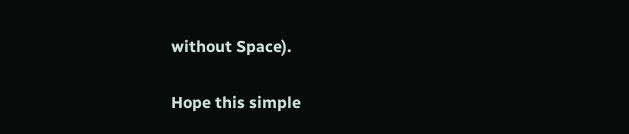without Space).

Hope this simple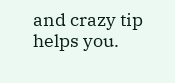and crazy tip helps you.